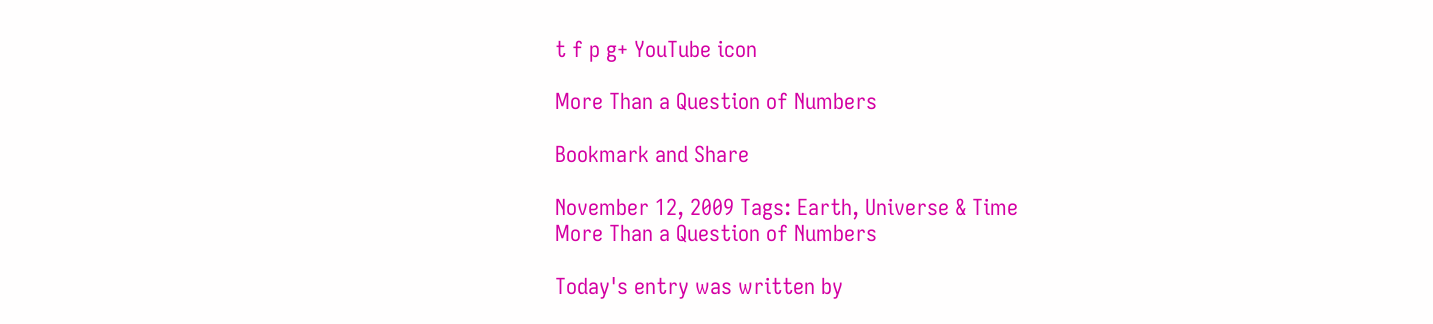t f p g+ YouTube icon

More Than a Question of Numbers

Bookmark and Share

November 12, 2009 Tags: Earth, Universe & Time
More Than a Question of Numbers

Today's entry was written by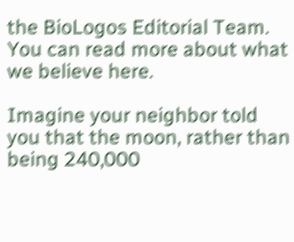the BioLogos Editorial Team. You can read more about what we believe here.

Imagine your neighbor told you that the moon, rather than being 240,000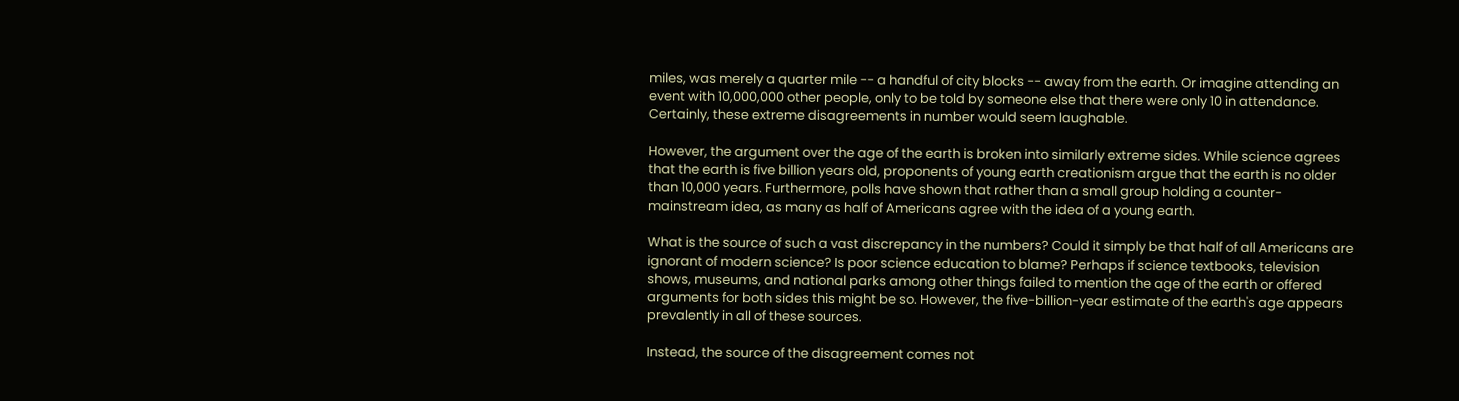miles, was merely a quarter mile -- a handful of city blocks -- away from the earth. Or imagine attending an event with 10,000,000 other people, only to be told by someone else that there were only 10 in attendance. Certainly, these extreme disagreements in number would seem laughable.

However, the argument over the age of the earth is broken into similarly extreme sides. While science agrees that the earth is five billion years old, proponents of young earth creationism argue that the earth is no older than 10,000 years. Furthermore, polls have shown that rather than a small group holding a counter-mainstream idea, as many as half of Americans agree with the idea of a young earth.

What is the source of such a vast discrepancy in the numbers? Could it simply be that half of all Americans are ignorant of modern science? Is poor science education to blame? Perhaps if science textbooks, television shows, museums, and national parks among other things failed to mention the age of the earth or offered arguments for both sides this might be so. However, the five-billion-year estimate of the earth's age appears prevalently in all of these sources.

Instead, the source of the disagreement comes not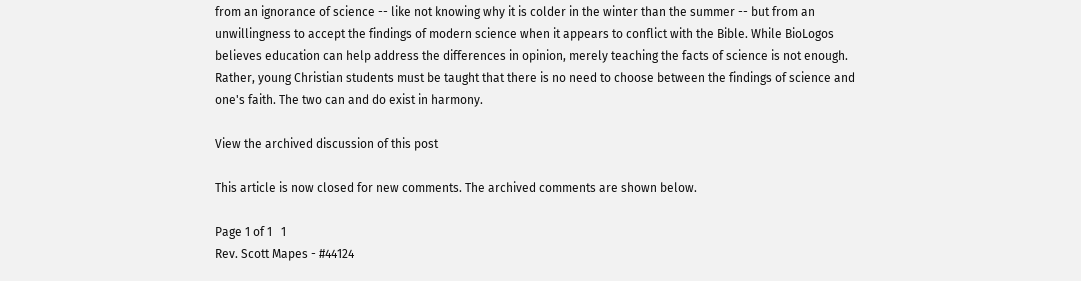from an ignorance of science -- like not knowing why it is colder in the winter than the summer -- but from an unwillingness to accept the findings of modern science when it appears to conflict with the Bible. While BioLogos believes education can help address the differences in opinion, merely teaching the facts of science is not enough. Rather, young Christian students must be taught that there is no need to choose between the findings of science and one's faith. The two can and do exist in harmony.

View the archived discussion of this post

This article is now closed for new comments. The archived comments are shown below.

Page 1 of 1   1
Rev. Scott Mapes - #44124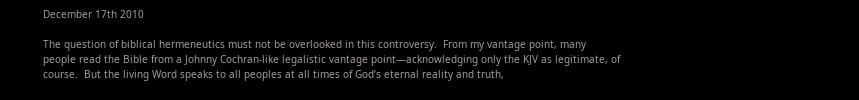December 17th 2010

The question of biblical hermeneutics must not be overlooked in this controversy.  From my vantage point, many people read the Bible from a Johnny Cochran-like legalistic vantage point—acknowledging only the KJV as legitimate, of course.  But the living Word speaks to all peoples at all times of God’s eternal reality and truth,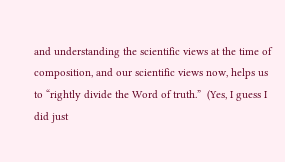and understanding the scientific views at the time of composition, and our scientific views now, helps us to “rightly divide the Word of truth.”  (Yes, I guess I did just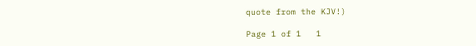quote from the KJV!)

Page 1 of 1   1